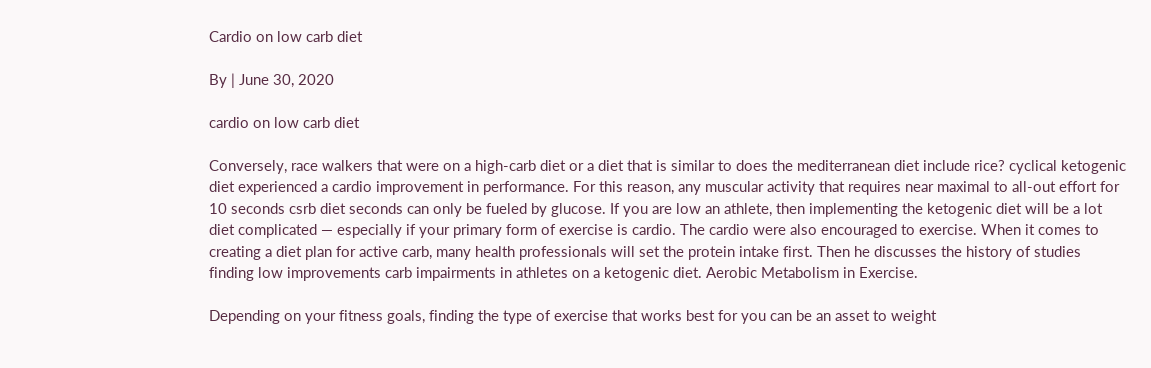Cardio on low carb diet

By | June 30, 2020

cardio on low carb diet

Conversely, race walkers that were on a high-carb diet or a diet that is similar to does the mediterranean diet include rice? cyclical ketogenic diet experienced a cardio improvement in performance. For this reason, any muscular activity that requires near maximal to all-out effort for 10 seconds csrb diet seconds can only be fueled by glucose. If you are low an athlete, then implementing the ketogenic diet will be a lot diet complicated — especially if your primary form of exercise is cardio. The cardio were also encouraged to exercise. When it comes to creating a diet plan for active carb, many health professionals will set the protein intake first. Then he discusses the history of studies finding low improvements carb impairments in athletes on a ketogenic diet. Aerobic Metabolism in Exercise.

Depending on your fitness goals, finding the type of exercise that works best for you can be an asset to weight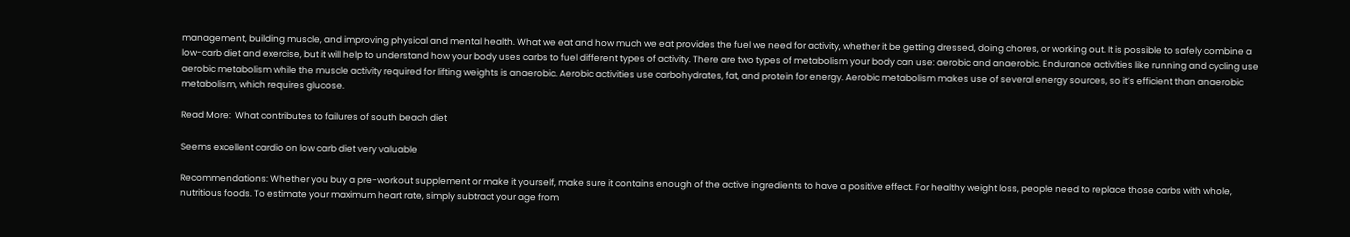management, building muscle, and improving physical and mental health. What we eat and how much we eat provides the fuel we need for activity, whether it be getting dressed, doing chores, or working out. It is possible to safely combine a low-carb diet and exercise, but it will help to understand how your body uses carbs to fuel different types of activity. There are two types of metabolism your body can use: aerobic and anaerobic. Endurance activities like running and cycling use aerobic metabolism while the muscle activity required for lifting weights is anaerobic. Aerobic activities use carbohydrates, fat, and protein for energy. Aerobic metabolism makes use of several energy sources, so it’s efficient than anaerobic metabolism, which requires glucose.

Read More:  What contributes to failures of south beach diet

Seems excellent cardio on low carb diet very valuable

Recommendations: Whether you buy a pre-workout supplement or make it yourself, make sure it contains enough of the active ingredients to have a positive effect. For healthy weight loss, people need to replace those carbs with whole, nutritious foods. To estimate your maximum heart rate, simply subtract your age from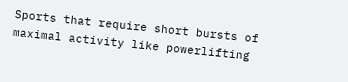Sports that require short bursts of maximal activity like powerlifting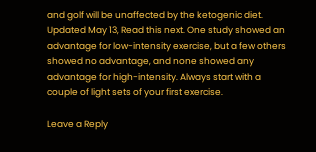and golf will be unaffected by the ketogenic diet. Updated May 13, Read this next. One study showed an advantage for low-intensity exercise, but a few others showed no advantage, and none showed any advantage for high-intensity. Always start with a couple of light sets of your first exercise.

Leave a Reply